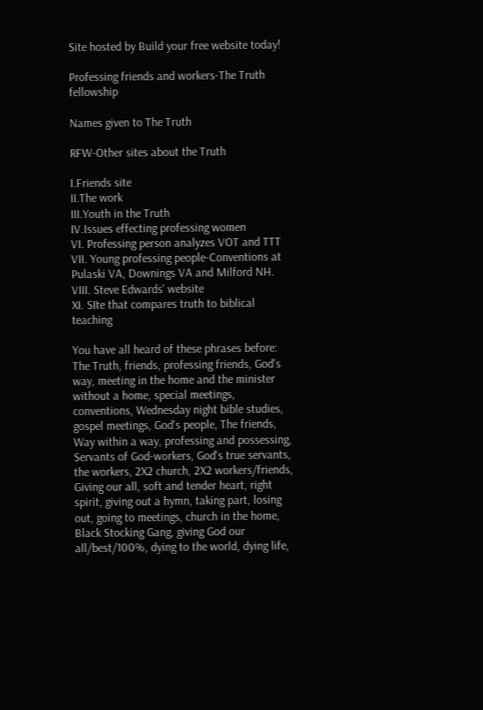Site hosted by Build your free website today!

Professing friends and workers-The Truth fellowship

Names given to The Truth

RFW-Other sites about the Truth

I.Friends site
II.The work
III.Youth in the Truth
IV.Issues effecting professing women
VI. Professing person analyzes VOT and TTT
VII. Young professing people-Conventions at Pulaski VA, Downings VA and Milford NH.
VIII. Steve Edwards' website
XI. SIte that compares truth to biblical teaching

You have all heard of these phrases before: The Truth, friends, professing friends, God's way, meeting in the home and the minister without a home, special meetings, conventions, Wednesday night bible studies, gospel meetings, God's people, The friends, Way within a way, professing and possessing, Servants of God-workers, God's true servants, the workers, 2X2 church, 2X2 workers/friends, Giving our all, soft and tender heart, right spirit, giving out a hymn, taking part, losing out, going to meetings, church in the home, Black Stocking Gang, giving God our all/best/100%, dying to the world, dying life,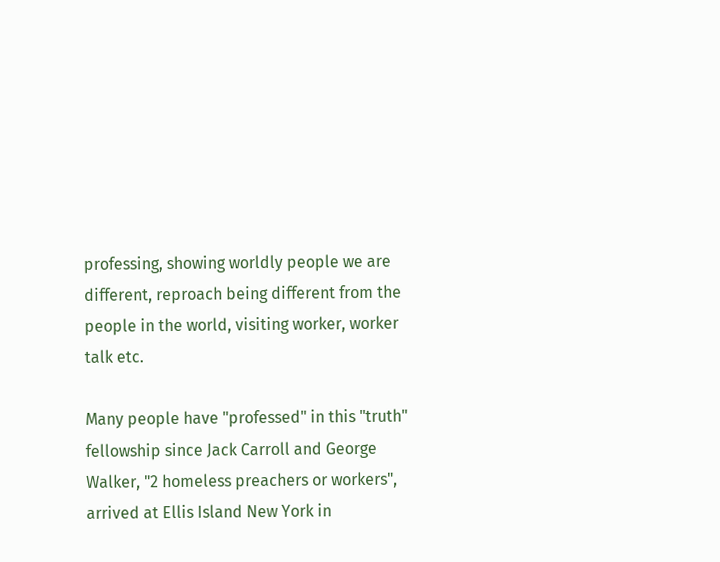professing, showing worldly people we are different, reproach being different from the people in the world, visiting worker, worker talk etc.

Many people have "professed" in this "truth" fellowship since Jack Carroll and George Walker, "2 homeless preachers or workers", arrived at Ellis Island New York in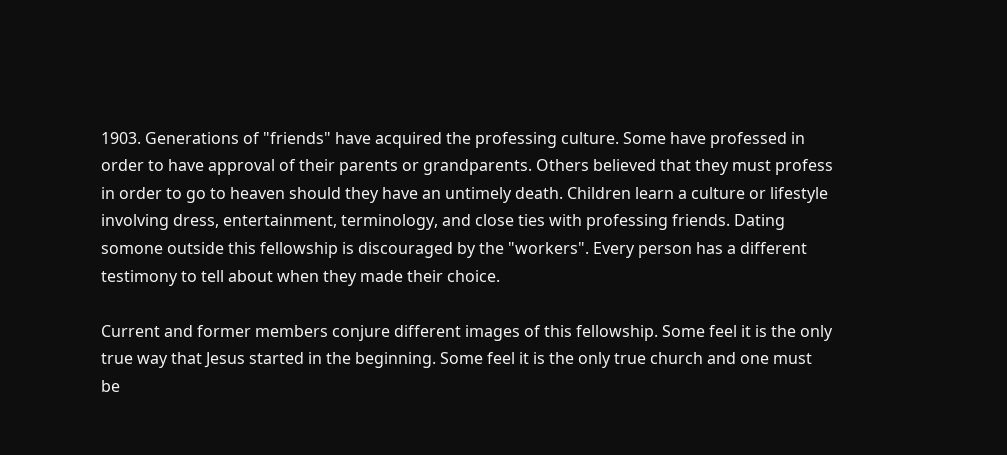1903. Generations of "friends" have acquired the professing culture. Some have professed in order to have approval of their parents or grandparents. Others believed that they must profess in order to go to heaven should they have an untimely death. Children learn a culture or lifestyle involving dress, entertainment, terminology, and close ties with professing friends. Dating somone outside this fellowship is discouraged by the "workers". Every person has a different testimony to tell about when they made their choice.

Current and former members conjure different images of this fellowship. Some feel it is the only true way that Jesus started in the beginning. Some feel it is the only true church and one must be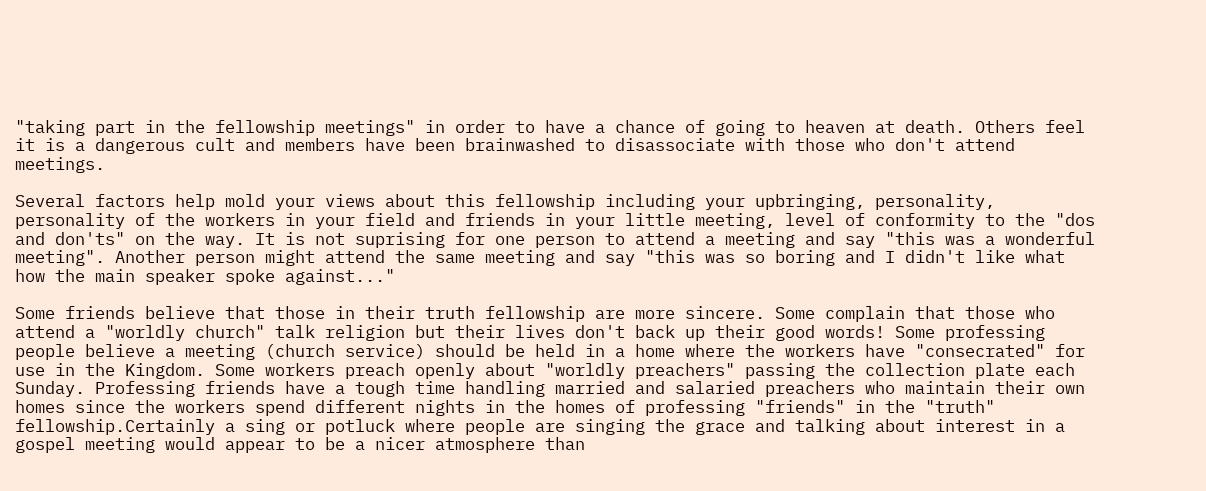"taking part in the fellowship meetings" in order to have a chance of going to heaven at death. Others feel it is a dangerous cult and members have been brainwashed to disassociate with those who don't attend meetings.

Several factors help mold your views about this fellowship including your upbringing, personality, personality of the workers in your field and friends in your little meeting, level of conformity to the "dos and don'ts" on the way. It is not suprising for one person to attend a meeting and say "this was a wonderful meeting". Another person might attend the same meeting and say "this was so boring and I didn't like what how the main speaker spoke against..."

Some friends believe that those in their truth fellowship are more sincere. Some complain that those who attend a "worldly church" talk religion but their lives don't back up their good words! Some professing people believe a meeting (church service) should be held in a home where the workers have "consecrated" for use in the Kingdom. Some workers preach openly about "worldly preachers" passing the collection plate each Sunday. Professing friends have a tough time handling married and salaried preachers who maintain their own homes since the workers spend different nights in the homes of professing "friends" in the "truth" fellowship.Certainly a sing or potluck where people are singing the grace and talking about interest in a gospel meeting would appear to be a nicer atmosphere than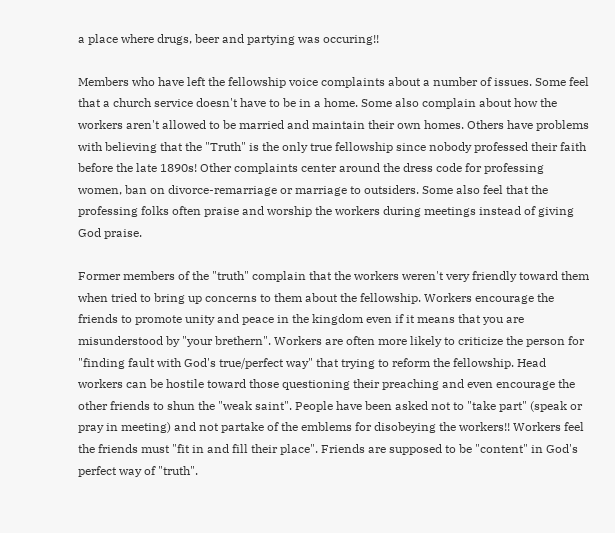a place where drugs, beer and partying was occuring!!

Members who have left the fellowship voice complaints about a number of issues. Some feel that a church service doesn't have to be in a home. Some also complain about how the workers aren't allowed to be married and maintain their own homes. Others have problems with believing that the "Truth" is the only true fellowship since nobody professed their faith before the late 1890s! Other complaints center around the dress code for professing women, ban on divorce-remarriage or marriage to outsiders. Some also feel that the professing folks often praise and worship the workers during meetings instead of giving God praise.

Former members of the "truth" complain that the workers weren't very friendly toward them when tried to bring up concerns to them about the fellowship. Workers encourage the friends to promote unity and peace in the kingdom even if it means that you are misunderstood by "your brethern". Workers are often more likely to criticize the person for "finding fault with God's true/perfect way" that trying to reform the fellowship. Head workers can be hostile toward those questioning their preaching and even encourage the other friends to shun the "weak saint". People have been asked not to "take part" (speak or pray in meeting) and not partake of the emblems for disobeying the workers!! Workers feel the friends must "fit in and fill their place". Friends are supposed to be "content" in God's perfect way of "truth".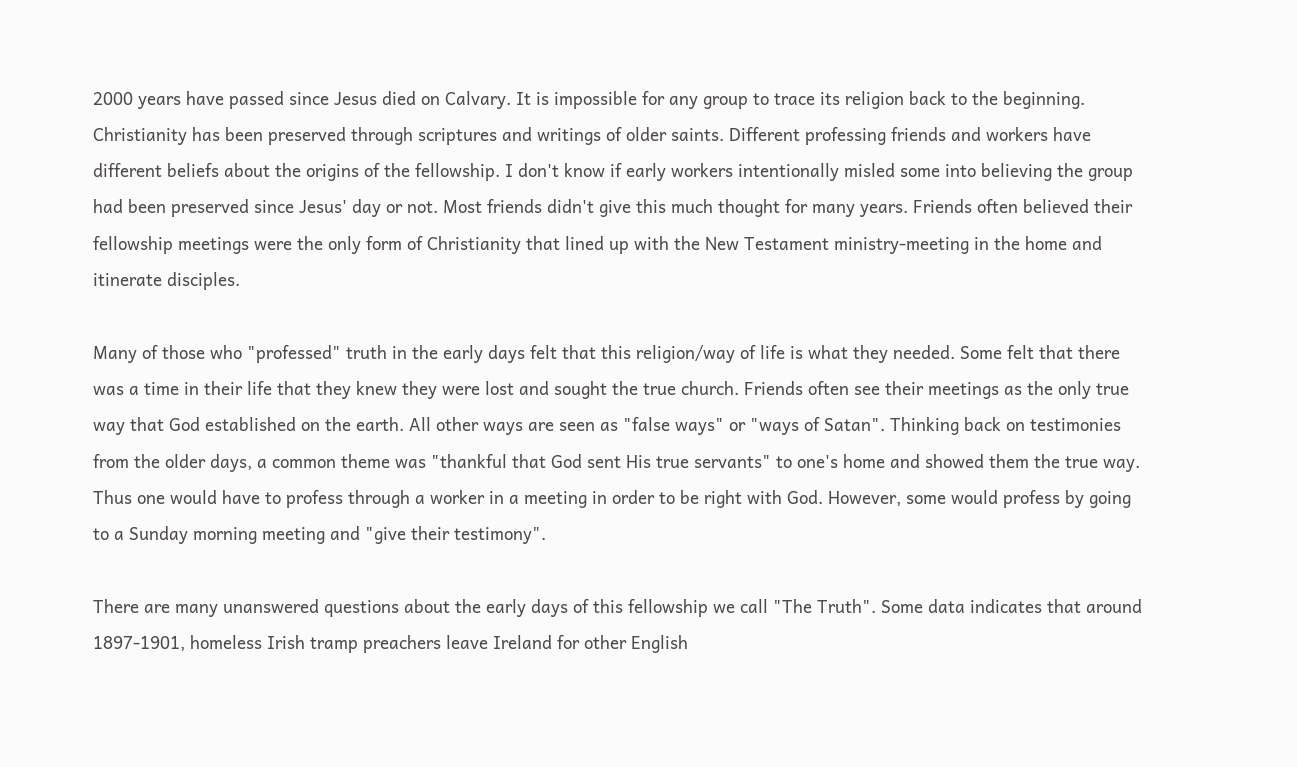2000 years have passed since Jesus died on Calvary. It is impossible for any group to trace its religion back to the beginning. Christianity has been preserved through scriptures and writings of older saints. Different professing friends and workers have different beliefs about the origins of the fellowship. I don't know if early workers intentionally misled some into believing the group had been preserved since Jesus' day or not. Most friends didn't give this much thought for many years. Friends often believed their fellowship meetings were the only form of Christianity that lined up with the New Testament ministry-meeting in the home and itinerate disciples.

Many of those who "professed" truth in the early days felt that this religion/way of life is what they needed. Some felt that there was a time in their life that they knew they were lost and sought the true church. Friends often see their meetings as the only true way that God established on the earth. All other ways are seen as "false ways" or "ways of Satan". Thinking back on testimonies from the older days, a common theme was "thankful that God sent His true servants" to one's home and showed them the true way. Thus one would have to profess through a worker in a meeting in order to be right with God. However, some would profess by going to a Sunday morning meeting and "give their testimony".

There are many unanswered questions about the early days of this fellowship we call "The Truth". Some data indicates that around 1897-1901, homeless Irish tramp preachers leave Ireland for other English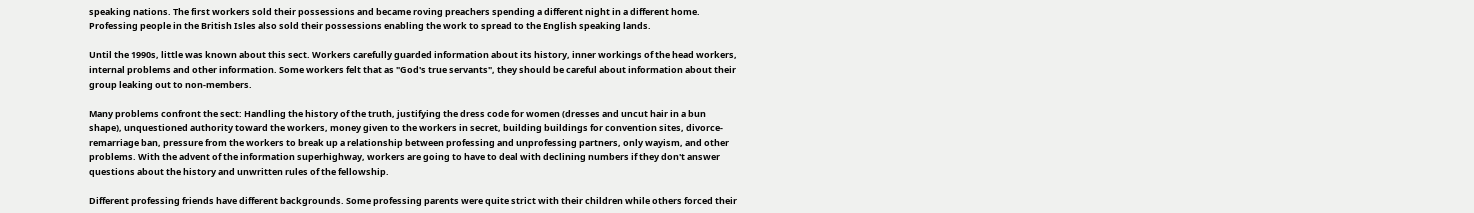speaking nations. The first workers sold their possessions and became roving preachers spending a different night in a different home. Professing people in the British Isles also sold their possessions enabling the work to spread to the English speaking lands.

Until the 1990s, little was known about this sect. Workers carefully guarded information about its history, inner workings of the head workers, internal problems and other information. Some workers felt that as "God's true servants", they should be careful about information about their group leaking out to non-members.

Many problems confront the sect: Handling the history of the truth, justifying the dress code for women (dresses and uncut hair in a bun shape), unquestioned authority toward the workers, money given to the workers in secret, building buildings for convention sites, divorce-remarriage ban, pressure from the workers to break up a relationship between professing and unprofessing partners, only wayism, and other problems. With the advent of the information superhighway, workers are going to have to deal with declining numbers if they don't answer questions about the history and unwritten rules of the fellowship.

Different professing friends have different backgrounds. Some professing parents were quite strict with their children while others forced their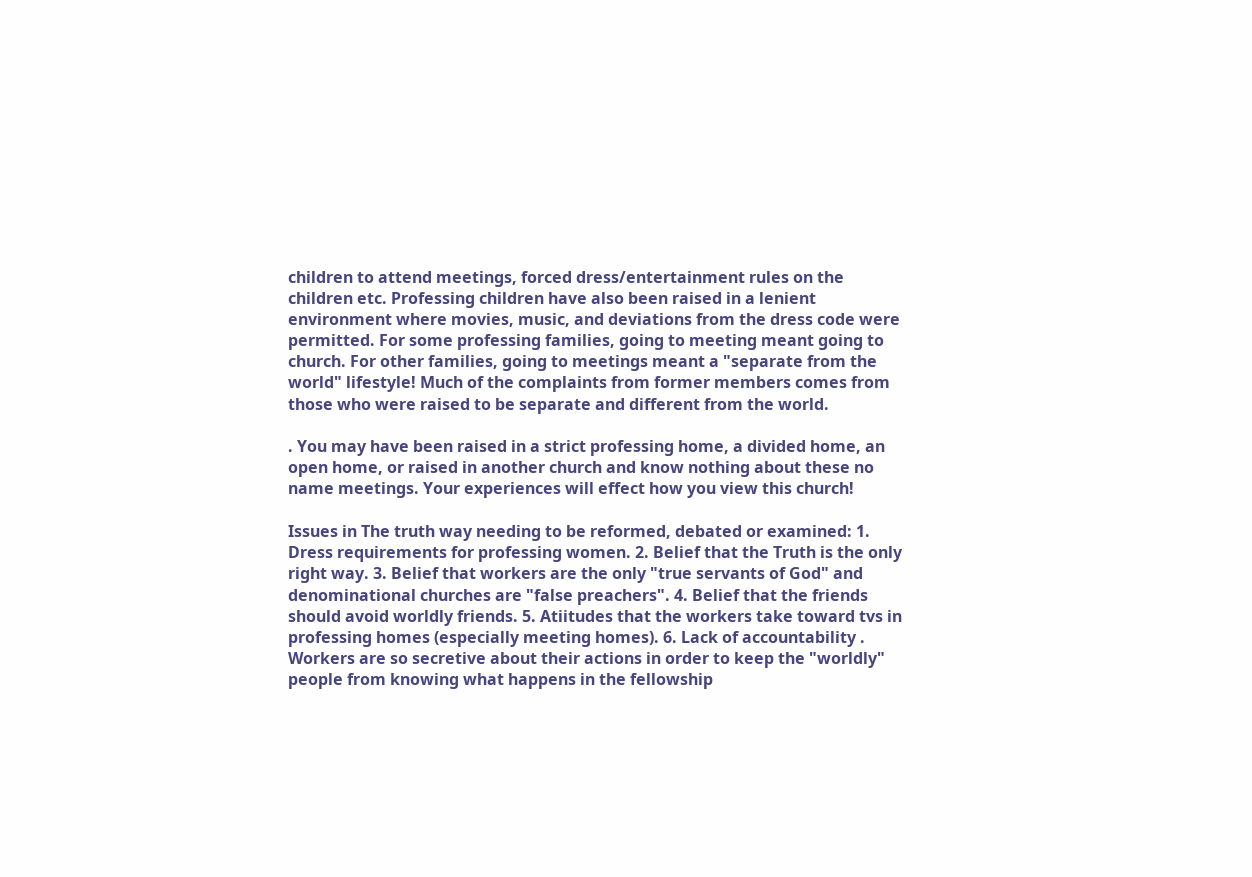children to attend meetings, forced dress/entertainment rules on the children etc. Professing children have also been raised in a lenient environment where movies, music, and deviations from the dress code were permitted. For some professing families, going to meeting meant going to church. For other families, going to meetings meant a "separate from the world" lifestyle! Much of the complaints from former members comes from those who were raised to be separate and different from the world.

. You may have been raised in a strict professing home, a divided home, an open home, or raised in another church and know nothing about these no name meetings. Your experiences will effect how you view this church!

Issues in The truth way needing to be reformed, debated or examined: 1. Dress requirements for professing women. 2. Belief that the Truth is the only right way. 3. Belief that workers are the only "true servants of God" and denominational churches are "false preachers". 4. Belief that the friends should avoid worldly friends. 5. Atiitudes that the workers take toward tvs in professing homes (especially meeting homes). 6. Lack of accountability . Workers are so secretive about their actions in order to keep the "worldly" people from knowing what happens in the fellowship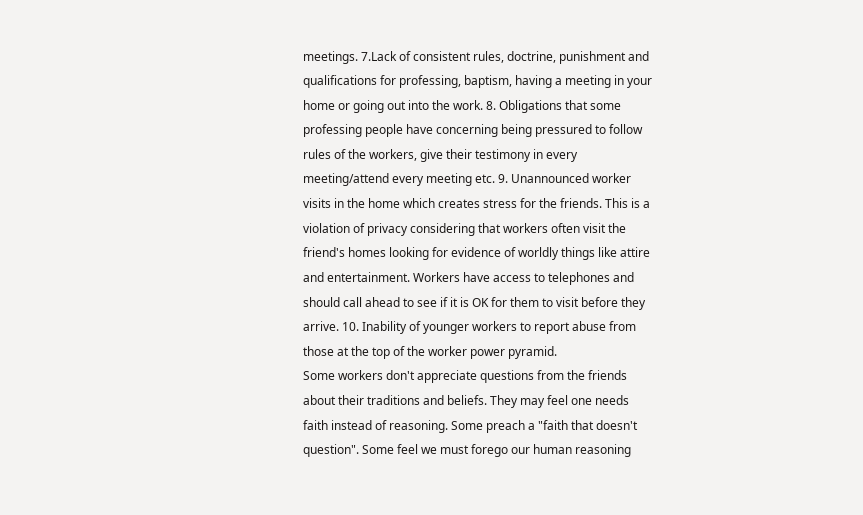meetings. 7.Lack of consistent rules, doctrine, punishment and qualifications for professing, baptism, having a meeting in your home or going out into the work. 8. Obligations that some professing people have concerning being pressured to follow rules of the workers, give their testimony in every meeting/attend every meeting etc. 9. Unannounced worker visits in the home which creates stress for the friends. This is a violation of privacy considering that workers often visit the friend's homes looking for evidence of worldly things like attire and entertainment. Workers have access to telephones and should call ahead to see if it is OK for them to visit before they arrive. 10. Inability of younger workers to report abuse from those at the top of the worker power pyramid.
Some workers don't appreciate questions from the friends about their traditions and beliefs. They may feel one needs faith instead of reasoning. Some preach a "faith that doesn't question". Some feel we must forego our human reasoning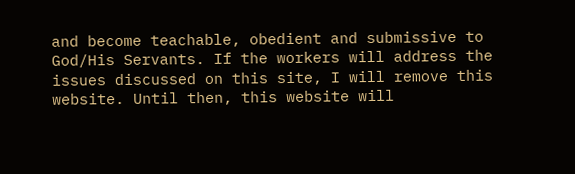and become teachable, obedient and submissive to God/His Servants. If the workers will address the issues discussed on this site, I will remove this website. Until then, this website will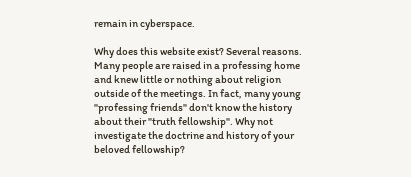remain in cyberspace.

Why does this website exist? Several reasons. Many people are raised in a professing home and knew little or nothing about religion outside of the meetings. In fact, many young "professing friends" don't know the history about their "truth fellowship". Why not investigate the doctrine and history of your beloved fellowship?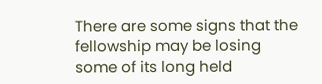There are some signs that the fellowship may be losing some of its long held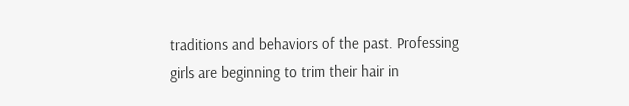traditions and behaviors of the past. Professing girls are beginning to trim their hair in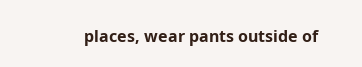places, wear pants outside of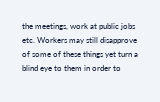the meetings, work at public jobs etc. Workers may still disapprove of some of these things yet turn a blind eye to them in order to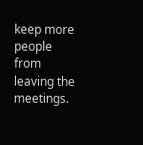keep more people from leaving the meetings.